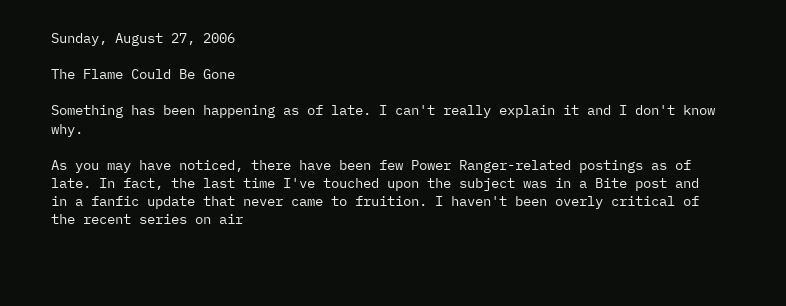Sunday, August 27, 2006

The Flame Could Be Gone

Something has been happening as of late. I can't really explain it and I don't know why.

As you may have noticed, there have been few Power Ranger-related postings as of late. In fact, the last time I've touched upon the subject was in a Bite post and in a fanfic update that never came to fruition. I haven't been overly critical of the recent series on air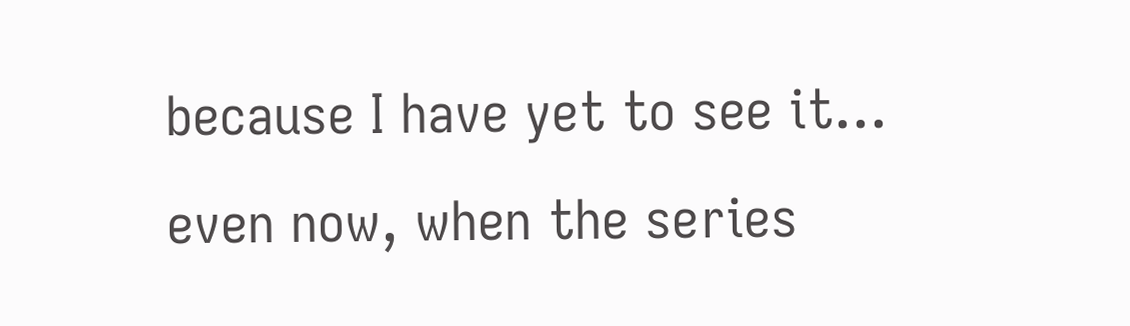because I have yet to see it... even now, when the series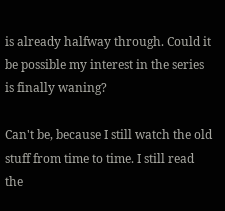is already halfway through. Could it be possible my interest in the series is finally waning?

Can't be, because I still watch the old stuff from time to time. I still read the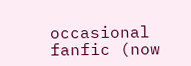occasional fanfic (now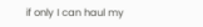if only I can haul my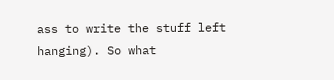ass to write the stuff left hanging). So what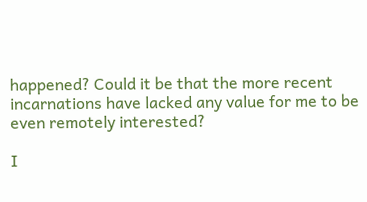happened? Could it be that the more recent incarnations have lacked any value for me to be even remotely interested?

I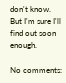don't know. But I'm sure I'll find out soon enough.

No comments: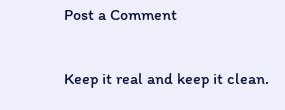Post a Comment

Keep it real and keep it clean.